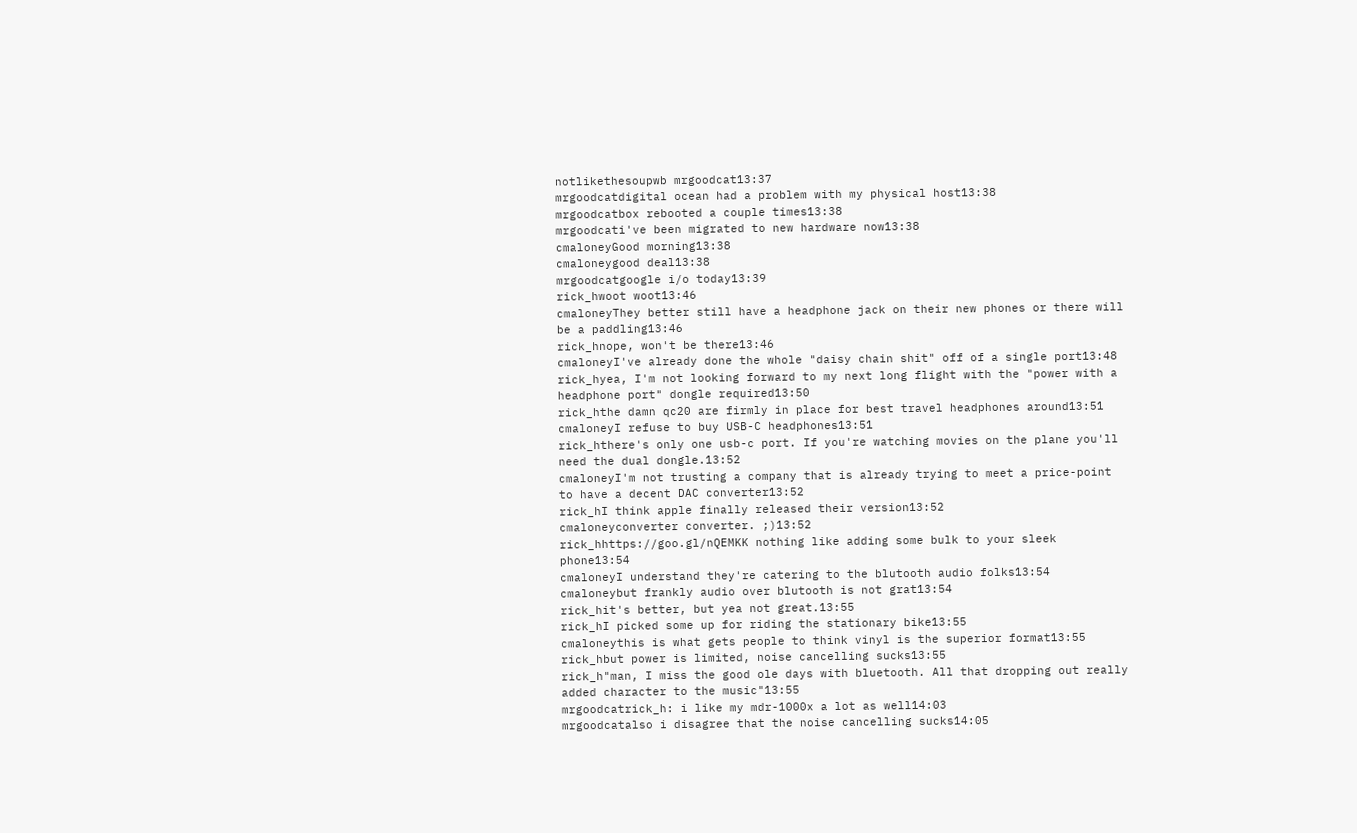notlikethesoupwb mrgoodcat13:37
mrgoodcatdigital ocean had a problem with my physical host13:38
mrgoodcatbox rebooted a couple times13:38
mrgoodcati've been migrated to new hardware now13:38
cmaloneyGood morning13:38
cmaloneygood deal13:38
mrgoodcatgoogle i/o today13:39
rick_hwoot woot13:46
cmaloneyThey better still have a headphone jack on their new phones or there will be a paddling13:46
rick_hnope, won't be there13:46
cmaloneyI've already done the whole "daisy chain shit" off of a single port13:48
rick_hyea, I'm not looking forward to my next long flight with the "power with a headphone port" dongle required13:50
rick_hthe damn qc20 are firmly in place for best travel headphones around13:51
cmaloneyI refuse to buy USB-C headphones13:51
rick_hthere's only one usb-c port. If you're watching movies on the plane you'll need the dual dongle.13:52
cmaloneyI'm not trusting a company that is already trying to meet a price-point to have a decent DAC converter13:52
rick_hI think apple finally released their version13:52
cmaloneyconverter converter. ;)13:52
rick_hhttps://goo.gl/nQEMKK nothing like adding some bulk to your sleek phone13:54
cmaloneyI understand they're catering to the blutooth audio folks13:54
cmaloneybut frankly audio over blutooth is not grat13:54
rick_hit's better, but yea not great.13:55
rick_hI picked some up for riding the stationary bike13:55
cmaloneythis is what gets people to think vinyl is the superior format13:55
rick_hbut power is limited, noise cancelling sucks13:55
rick_h"man, I miss the good ole days with bluetooth. All that dropping out really added character to the music"13:55
mrgoodcatrick_h: i like my mdr-1000x a lot as well14:03
mrgoodcatalso i disagree that the noise cancelling sucks14:05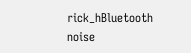rick_hBluetooth noise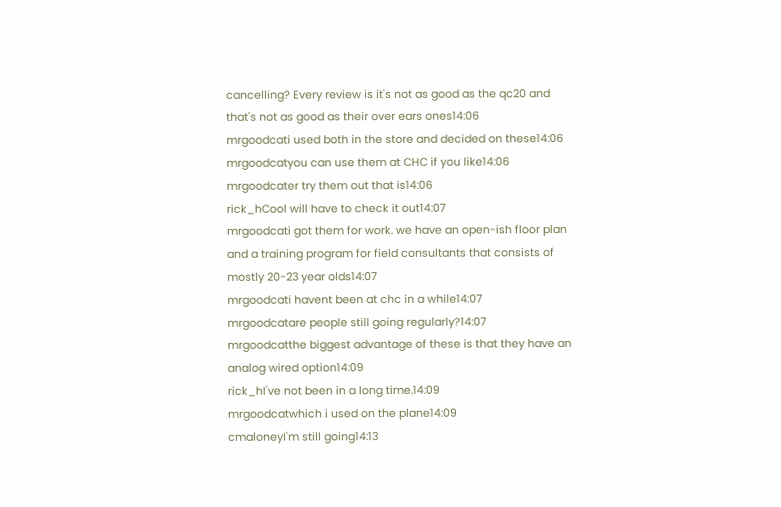cancelling? Every review is it's not as good as the qc20 and that's not as good as their over ears ones14:06
mrgoodcati used both in the store and decided on these14:06
mrgoodcatyou can use them at CHC if you like14:06
mrgoodcater try them out that is14:06
rick_hCool will have to check it out14:07
mrgoodcati got them for work. we have an open-ish floor plan and a training program for field consultants that consists of mostly 20-23 year olds14:07
mrgoodcati havent been at chc in a while14:07
mrgoodcatare people still going regularly?14:07
mrgoodcatthe biggest advantage of these is that they have an analog wired option14:09
rick_hI've not been in a long time.14:09
mrgoodcatwhich i used on the plane14:09
cmaloneyI'm still going14:13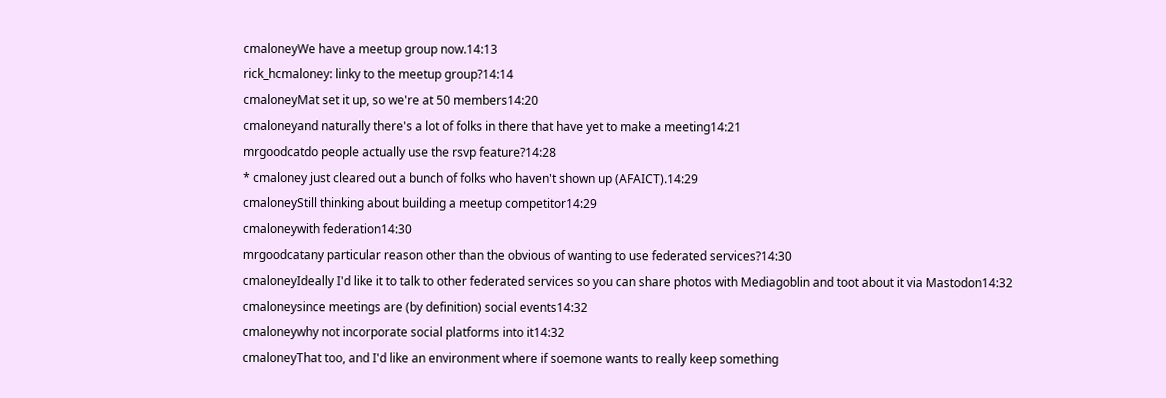cmaloneyWe have a meetup group now.14:13
rick_hcmaloney: linky to the meetup group?14:14
cmaloneyMat set it up, so we're at 50 members14:20
cmaloneyand naturally there's a lot of folks in there that have yet to make a meeting14:21
mrgoodcatdo people actually use the rsvp feature?14:28
* cmaloney just cleared out a bunch of folks who haven't shown up (AFAICT).14:29
cmaloneyStill thinking about building a meetup competitor14:29
cmaloneywith federation14:30
mrgoodcatany particular reason other than the obvious of wanting to use federated services?14:30
cmaloneyIdeally I'd like it to talk to other federated services so you can share photos with Mediagoblin and toot about it via Mastodon14:32
cmaloneysince meetings are (by definition) social events14:32
cmaloneywhy not incorporate social platforms into it14:32
cmaloneyThat too, and I'd like an environment where if soemone wants to really keep something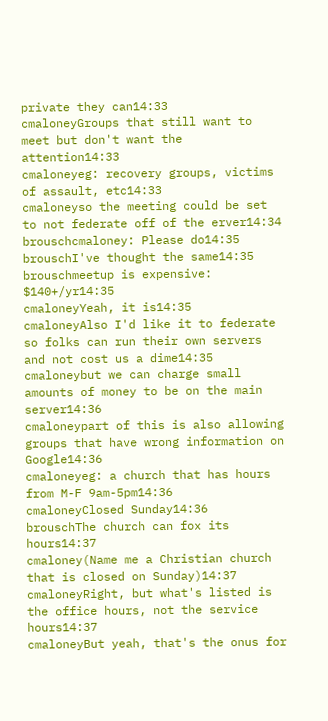private they can14:33
cmaloneyGroups that still want to meet but don't want the attention14:33
cmaloneyeg: recovery groups, victims of assault, etc14:33
cmaloneyso the meeting could be set to not federate off of the erver14:34
brouschcmaloney: Please do14:35
brouschI've thought the same14:35
brouschmeetup is expensive: $140+/yr14:35
cmaloneyYeah, it is14:35
cmaloneyAlso I'd like it to federate so folks can run their own servers and not cost us a dime14:35
cmaloneybut we can charge small amounts of money to be on the main server14:36
cmaloneypart of this is also allowing groups that have wrong information on Google14:36
cmaloneyeg: a church that has hours from M-F 9am-5pm14:36
cmaloneyClosed Sunday14:36
brouschThe church can fox its hours14:37
cmaloney(Name me a Christian church that is closed on Sunday)14:37
cmaloneyRight, but what's listed is the office hours, not the service hours14:37
cmaloneyBut yeah, that's the onus for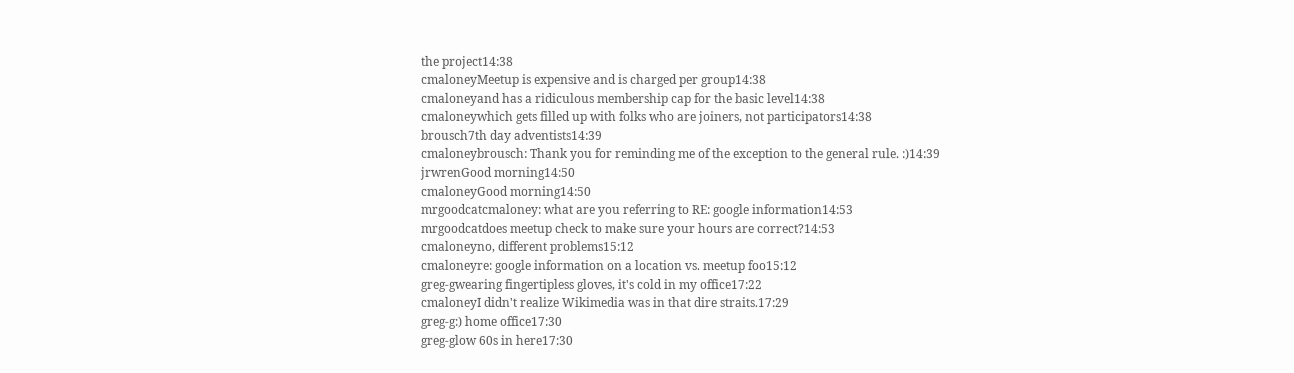the project14:38
cmaloneyMeetup is expensive and is charged per group14:38
cmaloneyand has a ridiculous membership cap for the basic level14:38
cmaloneywhich gets filled up with folks who are joiners, not participators14:38
brousch7th day adventists14:39
cmaloneybrousch: Thank you for reminding me of the exception to the general rule. :)14:39
jrwrenGood morning14:50
cmaloneyGood morning14:50
mrgoodcatcmaloney: what are you referring to RE: google information14:53
mrgoodcatdoes meetup check to make sure your hours are correct?14:53
cmaloneyno, different problems15:12
cmaloneyre: google information on a location vs. meetup foo15:12
greg-gwearing fingertipless gloves, it's cold in my office17:22
cmaloneyI didn't realize Wikimedia was in that dire straits.17:29
greg-g:) home office17:30
greg-glow 60s in here17:30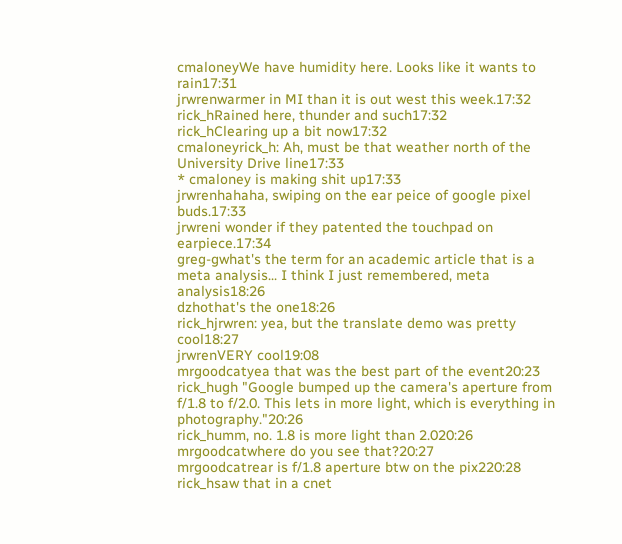cmaloneyWe have humidity here. Looks like it wants to rain17:31
jrwrenwarmer in MI than it is out west this week.17:32
rick_hRained here, thunder and such17:32
rick_hClearing up a bit now17:32
cmaloneyrick_h: Ah, must be that weather north of the University Drive line17:33
* cmaloney is making shit up17:33
jrwrenhahaha, swiping on the ear peice of google pixel buds.17:33
jrwreni wonder if they patented the touchpad on earpiece.17:34
greg-gwhat's the term for an academic article that is a meta analysis... I think I just remembered, meta analysis18:26
dzhothat's the one18:26
rick_hjrwren: yea, but the translate demo was pretty cool18:27
jrwrenVERY cool19:08
mrgoodcatyea that was the best part of the event20:23
rick_hugh "Google bumped up the camera's aperture from f/1.8 to f/2.0. This lets in more light, which is everything in photography."20:26
rick_humm, no. 1.8 is more light than 2.020:26
mrgoodcatwhere do you see that?20:27
mrgoodcatrear is f/1.8 aperture btw on the pix220:28
rick_hsaw that in a cnet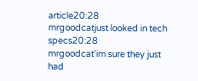article20:28
mrgoodcatjust looked in tech specs20:28
mrgoodcat'im sure they just had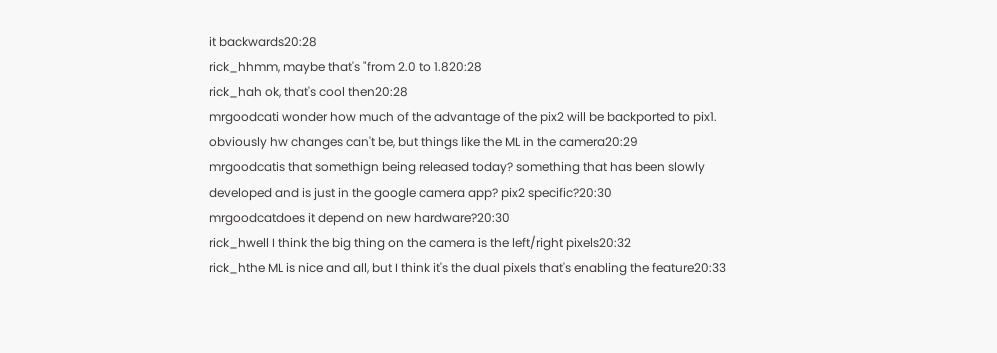it backwards20:28
rick_hhmm, maybe that's "from 2.0 to 1.820:28
rick_hah ok, that's cool then20:28
mrgoodcati wonder how much of the advantage of the pix2 will be backported to pix1. obviously hw changes can't be, but things like the ML in the camera20:29
mrgoodcatis that somethign being released today? something that has been slowly developed and is just in the google camera app? pix2 specific?20:30
mrgoodcatdoes it depend on new hardware?20:30
rick_hwell I think the big thing on the camera is the left/right pixels20:32
rick_hthe ML is nice and all, but I think it's the dual pixels that's enabling the feature20:33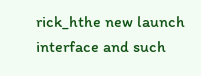rick_hthe new launch interface and such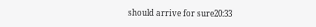should arrive for sure20:33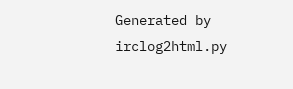Generated by irclog2html.py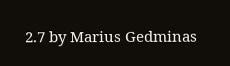2.7 by Marius Gedminas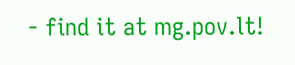- find it at mg.pov.lt!